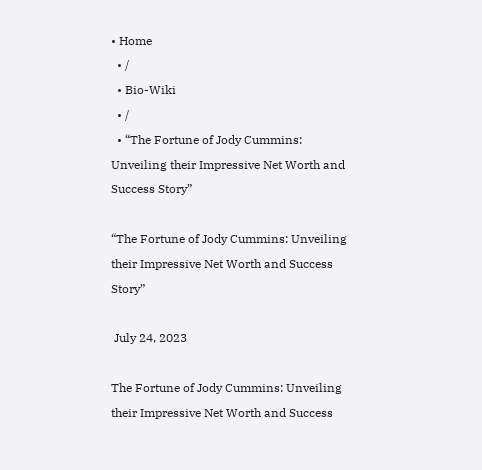• Home
  • /
  • Bio-Wiki
  • /
  • “The Fortune of Jody Cummins: Unveiling their Impressive Net Worth and Success Story”

“The Fortune of Jody Cummins: Unveiling their Impressive Net Worth and Success Story”

 July 24, 2023

The Fortune of Jody Cummins: Unveiling their Impressive Net Worth and Success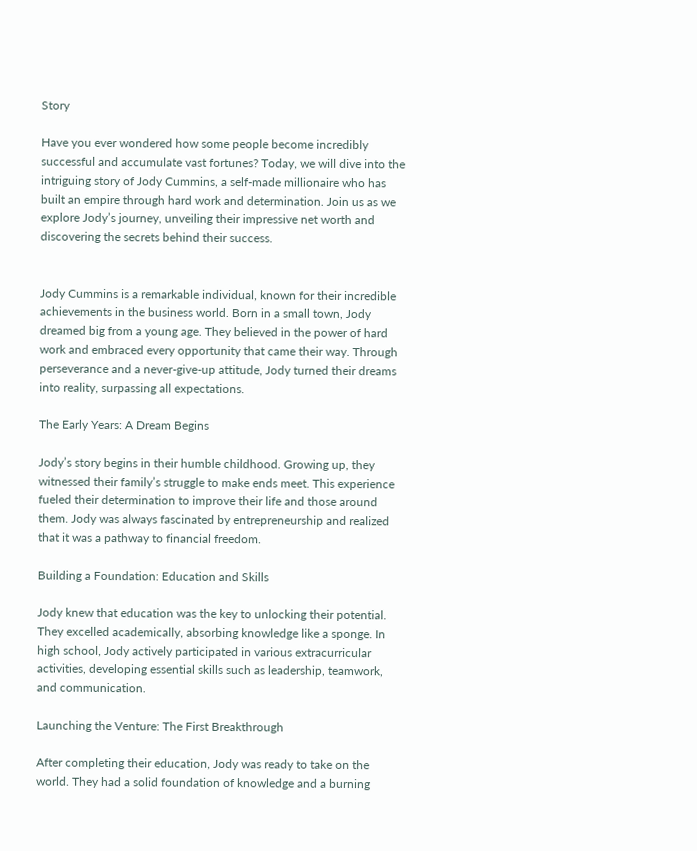Story

Have you ever wondered how some people become incredibly successful and accumulate vast fortunes? Today, we will dive into the intriguing story of Jody Cummins, a self-made millionaire who has built an empire through hard work and determination. Join us as we explore Jody’s journey, unveiling their impressive net worth and discovering the secrets behind their success.


Jody Cummins is a remarkable individual, known for their incredible achievements in the business world. Born in a small town, Jody dreamed big from a young age. They believed in the power of hard work and embraced every opportunity that came their way. Through perseverance and a never-give-up attitude, Jody turned their dreams into reality, surpassing all expectations.

The Early Years: A Dream Begins

Jody’s story begins in their humble childhood. Growing up, they witnessed their family’s struggle to make ends meet. This experience fueled their determination to improve their life and those around them. Jody was always fascinated by entrepreneurship and realized that it was a pathway to financial freedom.

Building a Foundation: Education and Skills

Jody knew that education was the key to unlocking their potential. They excelled academically, absorbing knowledge like a sponge. In high school, Jody actively participated in various extracurricular activities, developing essential skills such as leadership, teamwork, and communication.

Launching the Venture: The First Breakthrough

After completing their education, Jody was ready to take on the world. They had a solid foundation of knowledge and a burning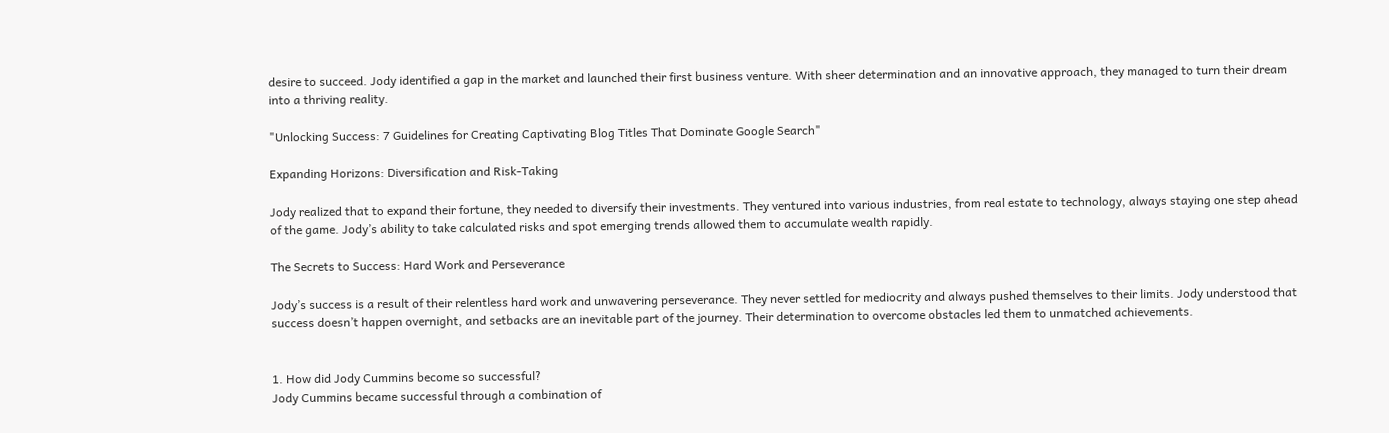desire to succeed. Jody identified a gap in the market and launched their first business venture. With sheer determination and an innovative approach, they managed to turn their dream into a thriving reality.

"Unlocking Success: 7 Guidelines for Creating Captivating Blog Titles That Dominate Google Search"

Expanding Horizons: Diversification and Risk-Taking

Jody realized that to expand their fortune, they needed to diversify their investments. They ventured into various industries, from real estate to technology, always staying one step ahead of the game. Jody’s ability to take calculated risks and spot emerging trends allowed them to accumulate wealth rapidly.

The Secrets to Success: Hard Work and Perseverance

Jody’s success is a result of their relentless hard work and unwavering perseverance. They never settled for mediocrity and always pushed themselves to their limits. Jody understood that success doesn’t happen overnight, and setbacks are an inevitable part of the journey. Their determination to overcome obstacles led them to unmatched achievements.


1. How did Jody Cummins become so successful?
Jody Cummins became successful through a combination of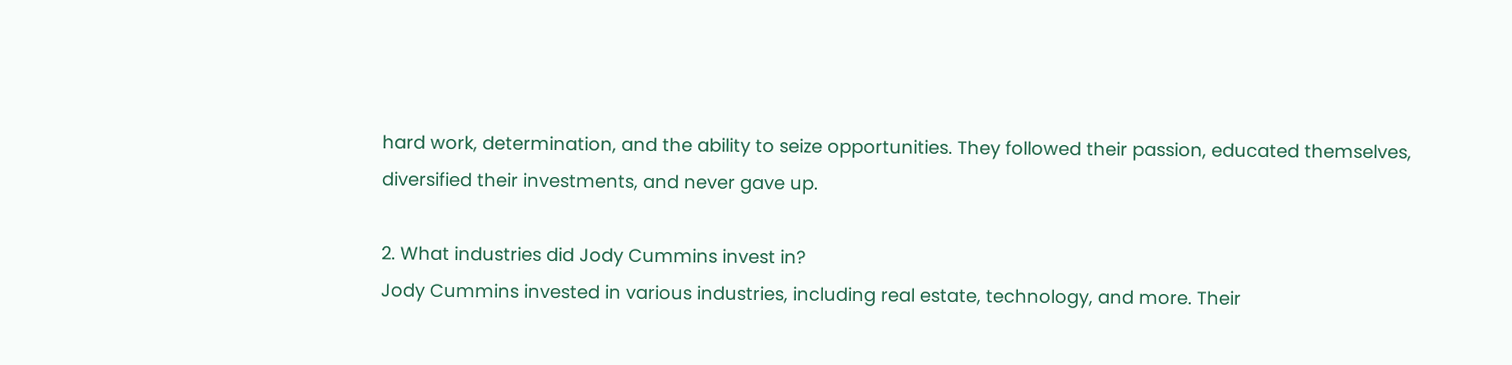hard work, determination, and the ability to seize opportunities. They followed their passion, educated themselves, diversified their investments, and never gave up.

2. What industries did Jody Cummins invest in?
Jody Cummins invested in various industries, including real estate, technology, and more. Their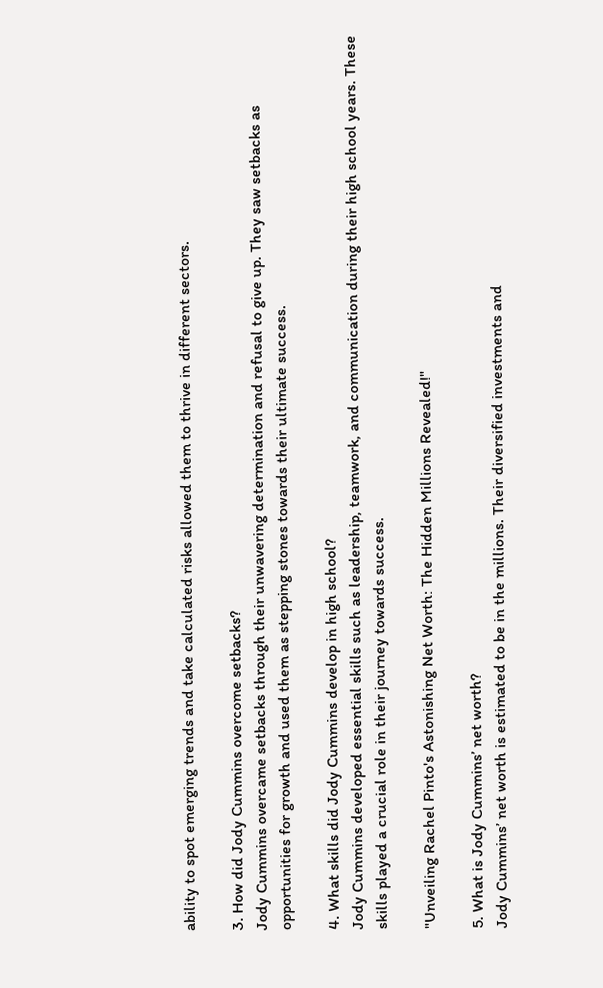ability to spot emerging trends and take calculated risks allowed them to thrive in different sectors.

3. How did Jody Cummins overcome setbacks?
Jody Cummins overcame setbacks through their unwavering determination and refusal to give up. They saw setbacks as opportunities for growth and used them as stepping stones towards their ultimate success.

4. What skills did Jody Cummins develop in high school?
Jody Cummins developed essential skills such as leadership, teamwork, and communication during their high school years. These skills played a crucial role in their journey towards success.

"Unveiling Rachel Pinto's Astonishing Net Worth: The Hidden Millions Revealed!"

5. What is Jody Cummins’ net worth?
Jody Cummins’ net worth is estimated to be in the millions. Their diversified investments and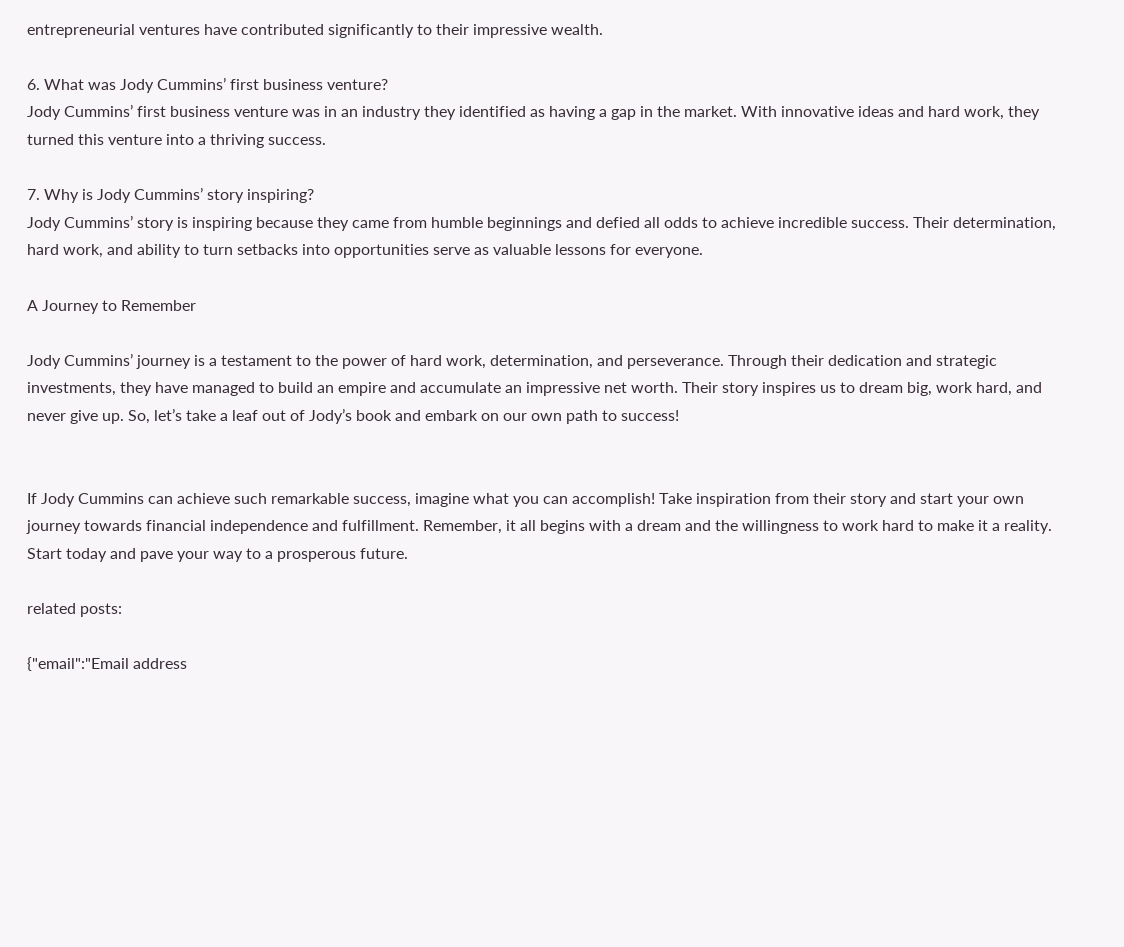entrepreneurial ventures have contributed significantly to their impressive wealth.

6. What was Jody Cummins’ first business venture?
Jody Cummins’ first business venture was in an industry they identified as having a gap in the market. With innovative ideas and hard work, they turned this venture into a thriving success.

7. Why is Jody Cummins’ story inspiring?
Jody Cummins’ story is inspiring because they came from humble beginnings and defied all odds to achieve incredible success. Their determination, hard work, and ability to turn setbacks into opportunities serve as valuable lessons for everyone.

A Journey to Remember

Jody Cummins’ journey is a testament to the power of hard work, determination, and perseverance. Through their dedication and strategic investments, they have managed to build an empire and accumulate an impressive net worth. Their story inspires us to dream big, work hard, and never give up. So, let’s take a leaf out of Jody’s book and embark on our own path to success!


If Jody Cummins can achieve such remarkable success, imagine what you can accomplish! Take inspiration from their story and start your own journey towards financial independence and fulfillment. Remember, it all begins with a dream and the willingness to work hard to make it a reality. Start today and pave your way to a prosperous future.

related posts:

{"email":"Email address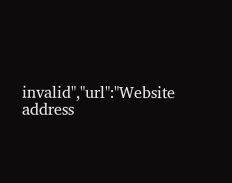invalid","url":"Website address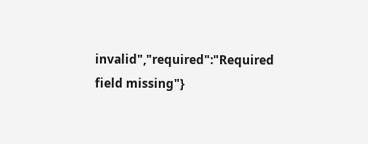invalid","required":"Required field missing"}